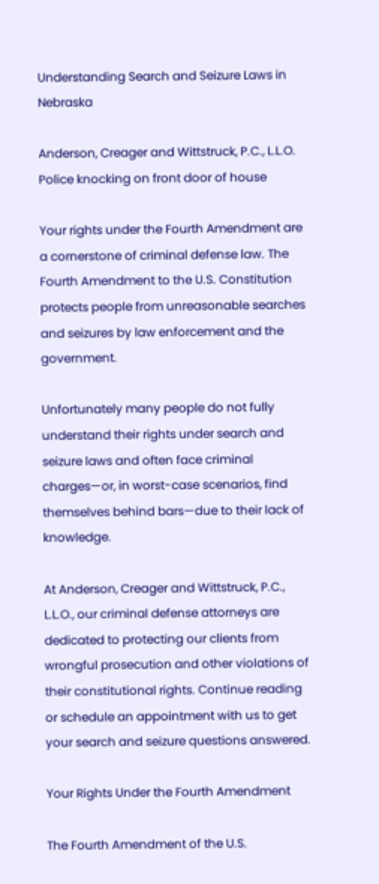Understanding Search and Seizure Laws in Nebraska

Anderson, Creager and Wittstruck, P.C., L.L.O.
Police knocking on front door of house

Your rights under the Fourth Amendment are a cornerstone of criminal defense law. The Fourth Amendment to the U.S. Constitution protects people from unreasonable searches and seizures by law enforcement and the government.

Unfortunately many people do not fully understand their rights under search and seizure laws and often face criminal charges—or, in worst-case scenarios, find themselves behind bars—due to their lack of knowledge.

At Anderson, Creager and Wittstruck, P.C., L.L.O., our criminal defense attorneys are dedicated to protecting our clients from wrongful prosecution and other violations of their constitutional rights. Continue reading or schedule an appointment with us to get your search and seizure questions answered.

Your Rights Under the Fourth Amendment

The Fourth Amendment of the U.S.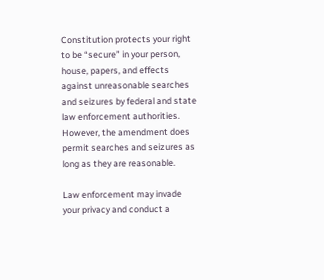Constitution protects your right to be “secure” in your person, house, papers, and effects against unreasonable searches and seizures by federal and state law enforcement authorities. However, the amendment does permit searches and seizures as long as they are reasonable.

Law enforcement may invade your privacy and conduct a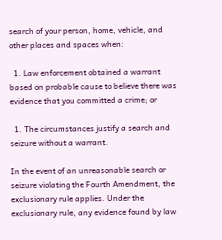search of your person, home, vehicle, and other places and spaces when:

  1. Law enforcement obtained a warrant based on probable cause to believe there was evidence that you committed a crime; or

  1. The circumstances justify a search and seizure without a warrant.

In the event of an unreasonable search or seizure violating the Fourth Amendment, the exclusionary rule applies. Under the exclusionary rule, any evidence found by law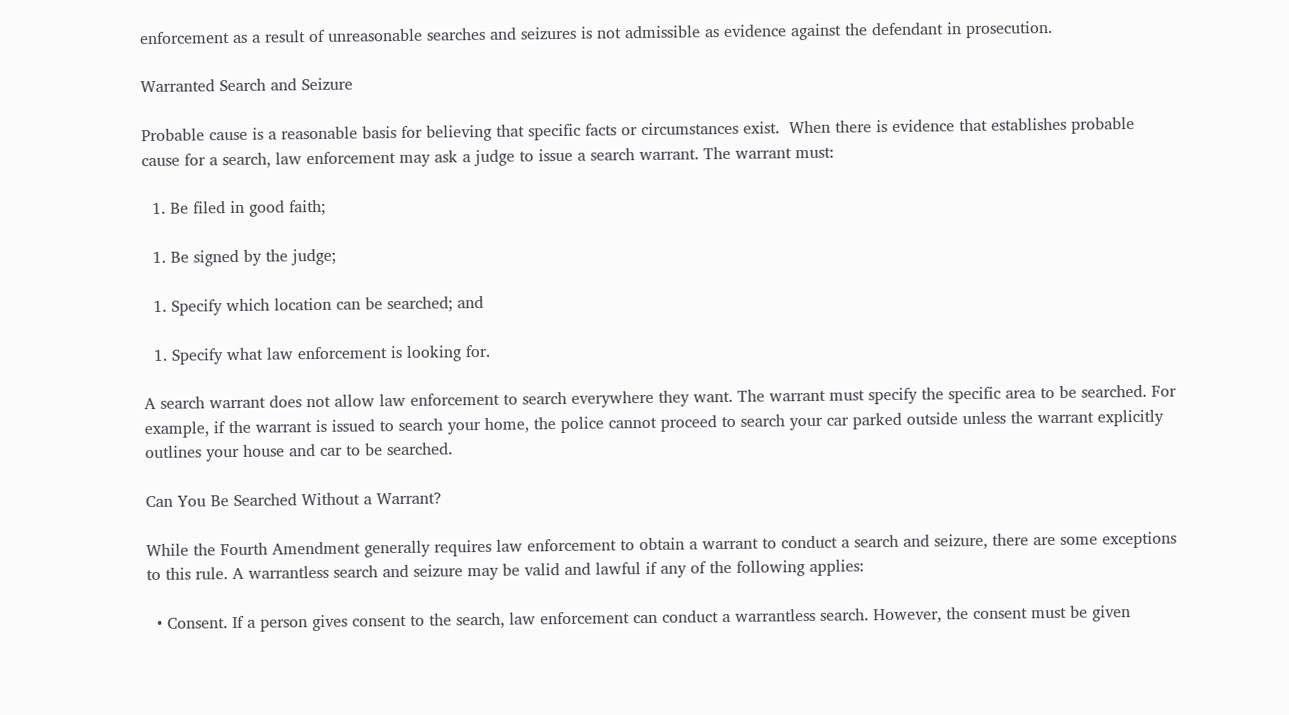enforcement as a result of unreasonable searches and seizures is not admissible as evidence against the defendant in prosecution.

Warranted Search and Seizure

Probable cause is a reasonable basis for believing that specific facts or circumstances exist.  When there is evidence that establishes probable cause for a search, law enforcement may ask a judge to issue a search warrant. The warrant must:

  1. Be filed in good faith;

  1. Be signed by the judge;

  1. Specify which location can be searched; and

  1. Specify what law enforcement is looking for.

A search warrant does not allow law enforcement to search everywhere they want. The warrant must specify the specific area to be searched. For example, if the warrant is issued to search your home, the police cannot proceed to search your car parked outside unless the warrant explicitly outlines your house and car to be searched.

Can You Be Searched Without a Warrant?

While the Fourth Amendment generally requires law enforcement to obtain a warrant to conduct a search and seizure, there are some exceptions to this rule. A warrantless search and seizure may be valid and lawful if any of the following applies:

  • Consent. If a person gives consent to the search, law enforcement can conduct a warrantless search. However, the consent must be given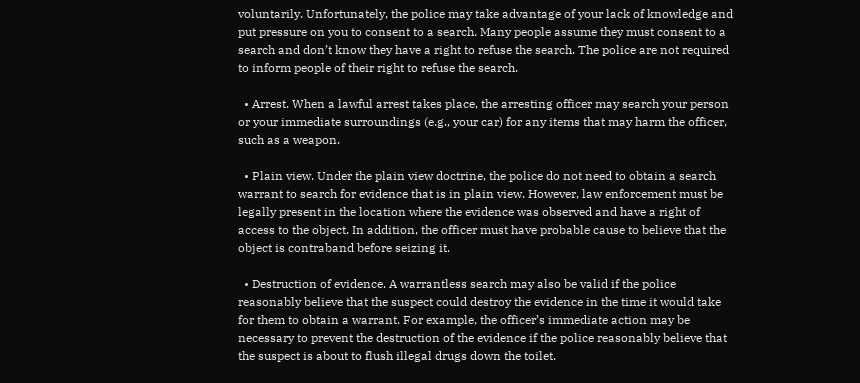voluntarily. Unfortunately, the police may take advantage of your lack of knowledge and put pressure on you to consent to a search. Many people assume they must consent to a search and don’t know they have a right to refuse the search. The police are not required to inform people of their right to refuse the search.

  • Arrest. When a lawful arrest takes place, the arresting officer may search your person or your immediate surroundings (e.g., your car) for any items that may harm the officer, such as a weapon.

  • Plain view. Under the plain view doctrine, the police do not need to obtain a search warrant to search for evidence that is in plain view. However, law enforcement must be legally present in the location where the evidence was observed and have a right of access to the object. In addition, the officer must have probable cause to believe that the object is contraband before seizing it.

  • Destruction of evidence. A warrantless search may also be valid if the police reasonably believe that the suspect could destroy the evidence in the time it would take for them to obtain a warrant. For example, the officer’s immediate action may be necessary to prevent the destruction of the evidence if the police reasonably believe that the suspect is about to flush illegal drugs down the toilet.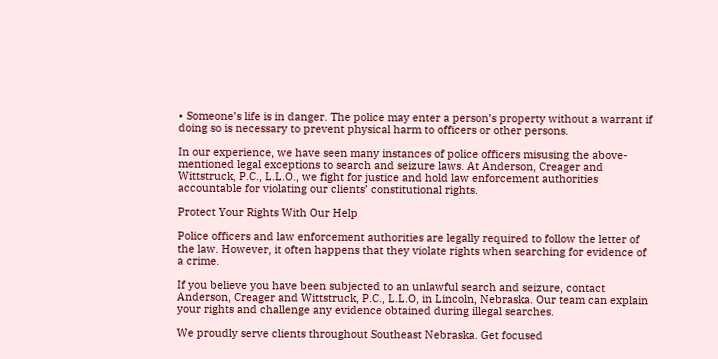• Someone’s life is in danger. The police may enter a person’s property without a warrant if doing so is necessary to prevent physical harm to officers or other persons.

In our experience, we have seen many instances of police officers misusing the above-mentioned legal exceptions to search and seizure laws. At Anderson, Creager and Wittstruck, P.C., L.L.O., we fight for justice and hold law enforcement authorities accountable for violating our clients’ constitutional rights.

Protect Your Rights With Our Help

Police officers and law enforcement authorities are legally required to follow the letter of the law. However, it often happens that they violate rights when searching for evidence of a crime.

If you believe you have been subjected to an unlawful search and seizure, contact Anderson, Creager and Wittstruck, P.C., L.L.O, in Lincoln, Nebraska. Our team can explain your rights and challenge any evidence obtained during illegal searches.

We proudly serve clients throughout Southeast Nebraska. Get focused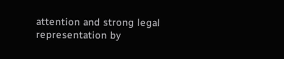attention and strong legal representation by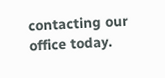contacting our office today.